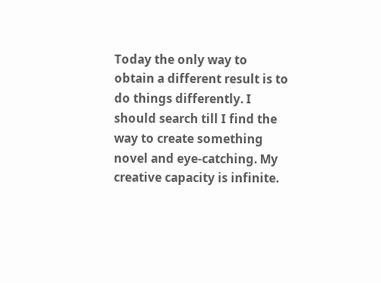Today the only way to obtain a different result is to do things differently. I should search till I find the way to create something novel and eye-catching. My creative capacity is infinite.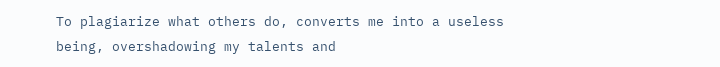To plagiarize what others do, converts me into a useless being, overshadowing my talents and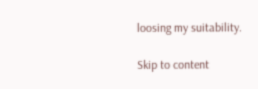loosing my suitability.

Skip to content